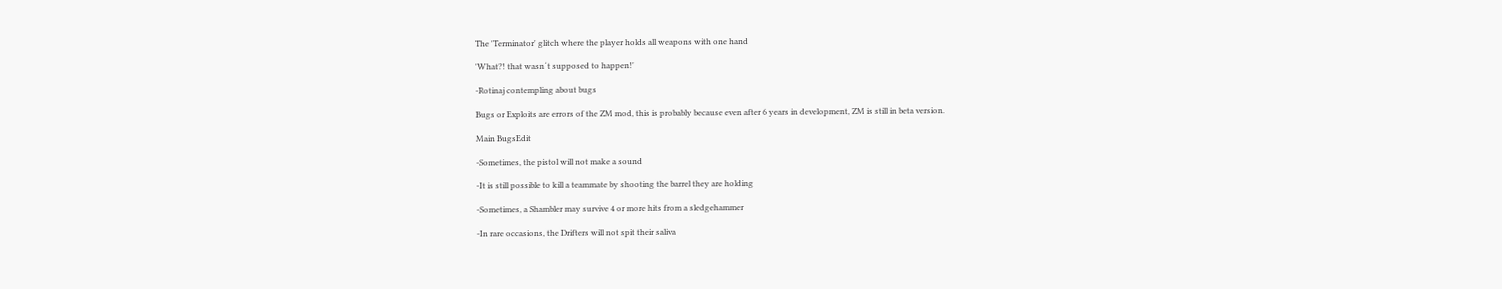The 'Terminator' glitch where the player holds all weapons with one hand

'What?! that wasn´t supposed to happen!'

-Rotinaj contempling about bugs

Bugs or Exploits are errors of the ZM mod, this is probably because even after 6 years in development, ZM is still in beta version.

Main BugsEdit

-Sometimes, the pistol will not make a sound

-It is still possible to kill a teammate by shooting the barrel they are holding

-Sometimes, a Shambler may survive 4 or more hits from a sledgehammer

-In rare occasions, the Drifters will not spit their saliva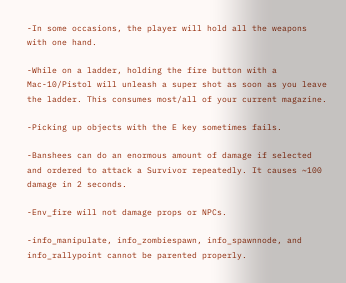-In some occasions, the player will hold all the weapons with one hand.

-While on a ladder, holding the fire button with a Mac-10/Pistol will unleash a super shot as soon as you leave the ladder. This consumes most/all of your current magazine.

-Picking up objects with the E key sometimes fails.

-Banshees can do an enormous amount of damage if selected and ordered to attack a Survivor repeatedly. It causes ~100 damage in 2 seconds.

-Env_fire will not damage props or NPCs.

-info_manipulate, info_zombiespawn, info_spawnnode, and info_rallypoint cannot be parented properly.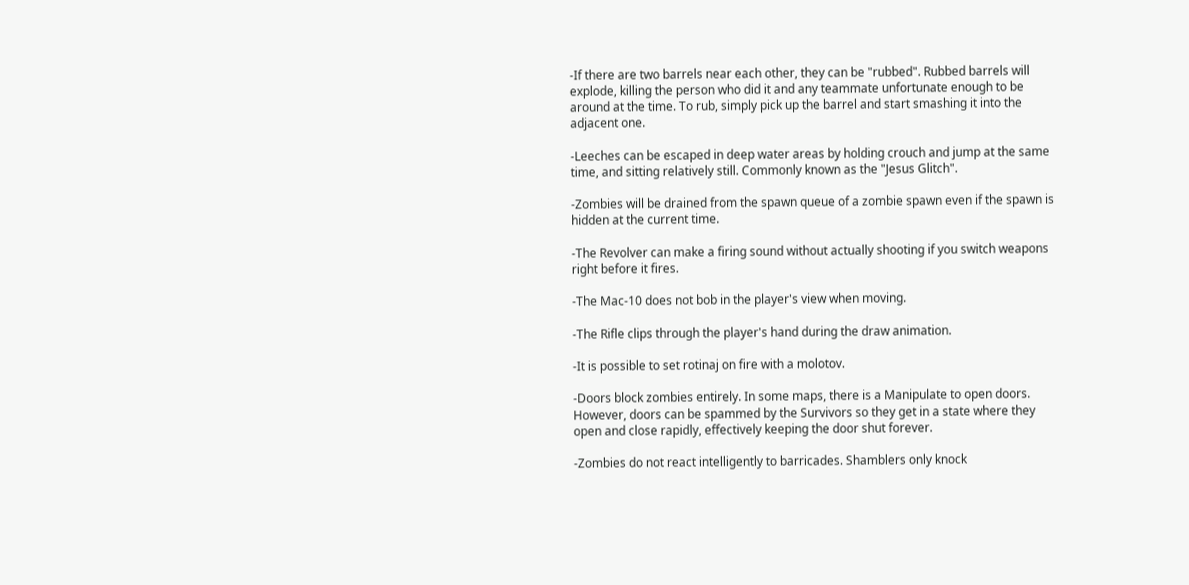-If there are two barrels near each other, they can be "rubbed". Rubbed barrels will explode, killing the person who did it and any teammate unfortunate enough to be around at the time. To rub, simply pick up the barrel and start smashing it into the adjacent one.

-Leeches can be escaped in deep water areas by holding crouch and jump at the same time, and sitting relatively still. Commonly known as the "Jesus Glitch".

-Zombies will be drained from the spawn queue of a zombie spawn even if the spawn is hidden at the current time.

-The Revolver can make a firing sound without actually shooting if you switch weapons right before it fires.

-The Mac-10 does not bob in the player's view when moving.

-The Rifle clips through the player's hand during the draw animation.

-It is possible to set rotinaj on fire with a molotov.

-Doors block zombies entirely. In some maps, there is a Manipulate to open doors. However, doors can be spammed by the Survivors so they get in a state where they open and close rapidly, effectively keeping the door shut forever.

-Zombies do not react intelligently to barricades. Shamblers only knock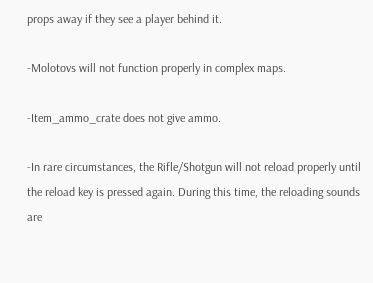props away if they see a player behind it.

-Molotovs will not function properly in complex maps.

-Item_ammo_crate does not give ammo.

-In rare circumstances, the Rifle/Shotgun will not reload properly until the reload key is pressed again. During this time, the reloading sounds are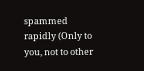spammed rapidly (Only to you, not to other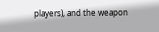players), and the weapon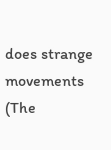does strange movements (The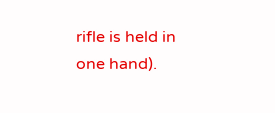rifle is held in one hand).